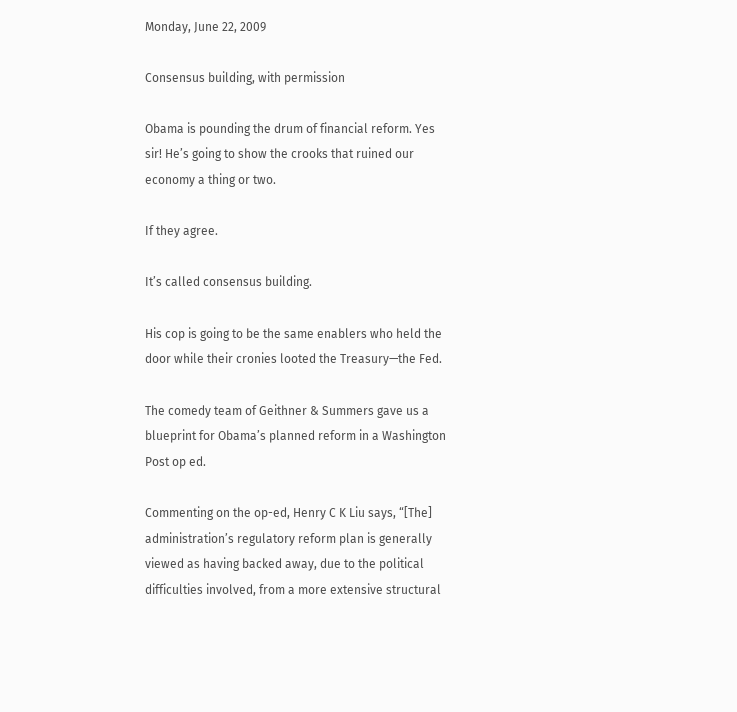Monday, June 22, 2009

Consensus building, with permission

Obama is pounding the drum of financial reform. Yes sir! He’s going to show the crooks that ruined our economy a thing or two.

If they agree.

It’s called consensus building.

His cop is going to be the same enablers who held the door while their cronies looted the Treasury—the Fed.

The comedy team of Geithner & Summers gave us a blueprint for Obama’s planned reform in a Washington Post op ed.

Commenting on the op-ed, Henry C K Liu says, “[The] administration’s regulatory reform plan is generally viewed as having backed away, due to the political difficulties involved, from a more extensive structural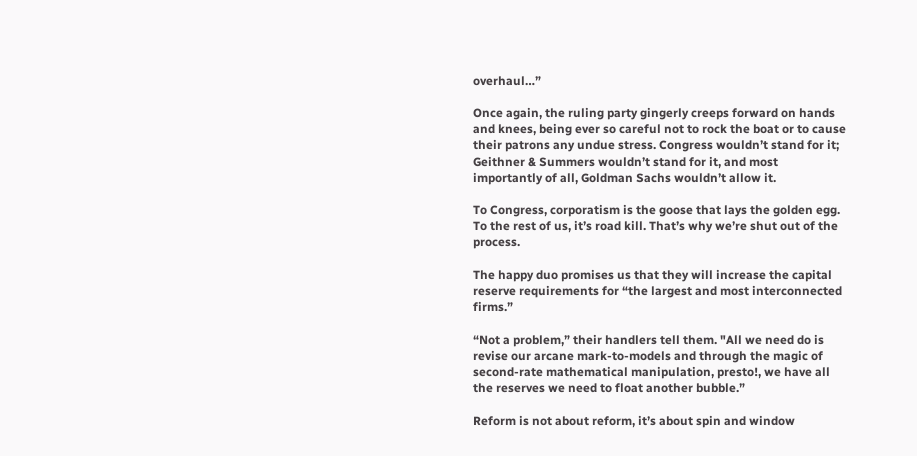overhaul…”

Once again, the ruling party gingerly creeps forward on hands and knees, being ever so careful not to rock the boat or to cause their patrons any undue stress. Congress wouldn’t stand for it; Geithner & Summers wouldn’t stand for it, and most importantly of all, Goldman Sachs wouldn’t allow it.

To Congress, corporatism is the goose that lays the golden egg. To the rest of us, it’s road kill. That’s why we’re shut out of the process.

The happy duo promises us that they will increase the capital reserve requirements for “the largest and most interconnected firms.”

“Not a problem,” their handlers tell them. "All we need do is revise our arcane mark-to-models and through the magic of second-rate mathematical manipulation, presto!, we have all the reserves we need to float another bubble.”

Reform is not about reform, it’s about spin and window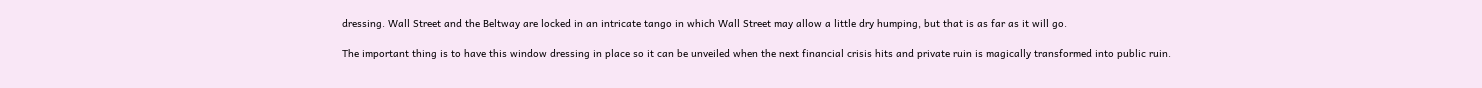dressing. Wall Street and the Beltway are locked in an intricate tango in which Wall Street may allow a little dry humping, but that is as far as it will go.

The important thing is to have this window dressing in place so it can be unveiled when the next financial crisis hits and private ruin is magically transformed into public ruin.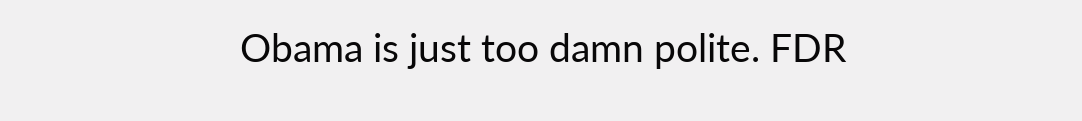Obama is just too damn polite. FDR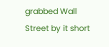grabbed Wall Street by it short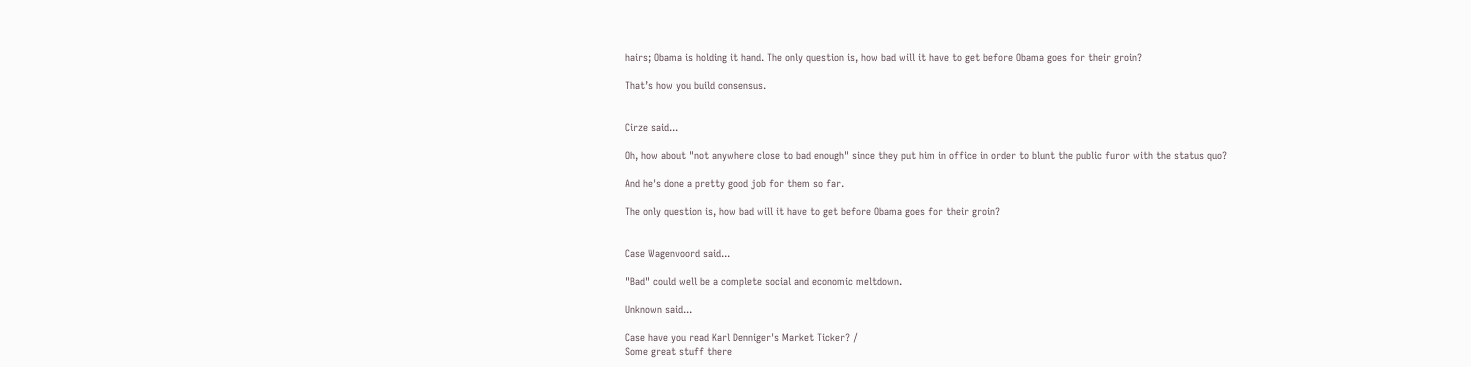hairs; Obama is holding it hand. The only question is, how bad will it have to get before Obama goes for their groin?

That’s how you build consensus.


Cirze said...

Oh, how about "not anywhere close to bad enough" since they put him in office in order to blunt the public furor with the status quo?

And he's done a pretty good job for them so far.

The only question is, how bad will it have to get before Obama goes for their groin?


Case Wagenvoord said...

"Bad" could well be a complete social and economic meltdown.

Unknown said...

Case have you read Karl Denniger's Market Ticker? /
Some great stuff there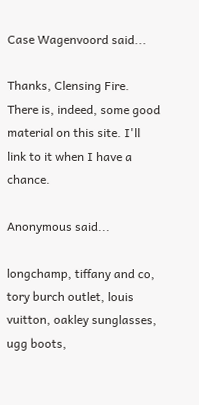Case Wagenvoord said...

Thanks, Clensing Fire. There is, indeed, some good material on this site. I'll link to it when I have a chance.

Anonymous said...

longchamp, tiffany and co, tory burch outlet, louis vuitton, oakley sunglasses, ugg boots,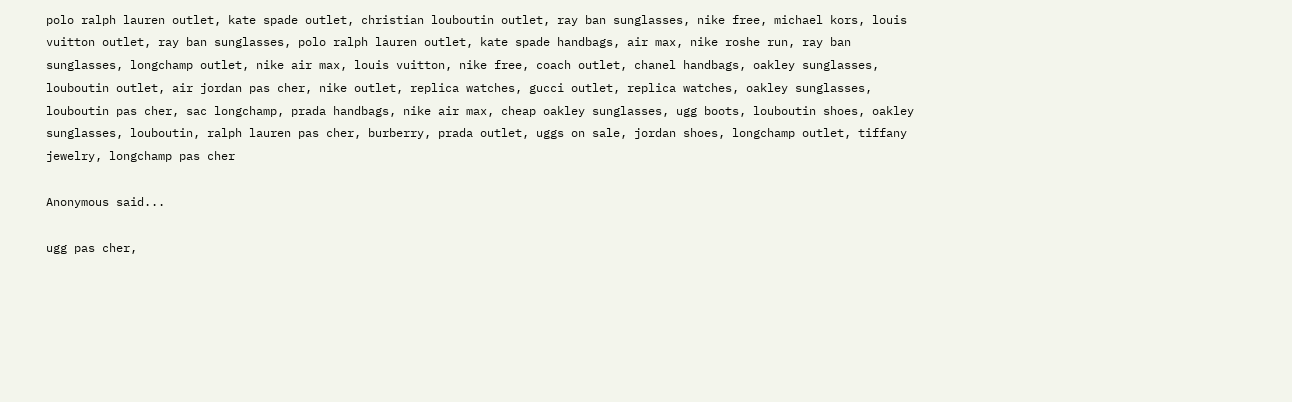polo ralph lauren outlet, kate spade outlet, christian louboutin outlet, ray ban sunglasses, nike free, michael kors, louis vuitton outlet, ray ban sunglasses, polo ralph lauren outlet, kate spade handbags, air max, nike roshe run, ray ban sunglasses, longchamp outlet, nike air max, louis vuitton, nike free, coach outlet, chanel handbags, oakley sunglasses, louboutin outlet, air jordan pas cher, nike outlet, replica watches, gucci outlet, replica watches, oakley sunglasses, louboutin pas cher, sac longchamp, prada handbags, nike air max, cheap oakley sunglasses, ugg boots, louboutin shoes, oakley sunglasses, louboutin, ralph lauren pas cher, burberry, prada outlet, uggs on sale, jordan shoes, longchamp outlet, tiffany jewelry, longchamp pas cher

Anonymous said...

ugg pas cher,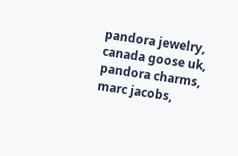pandora jewelry, canada goose uk, pandora charms, marc jacobs,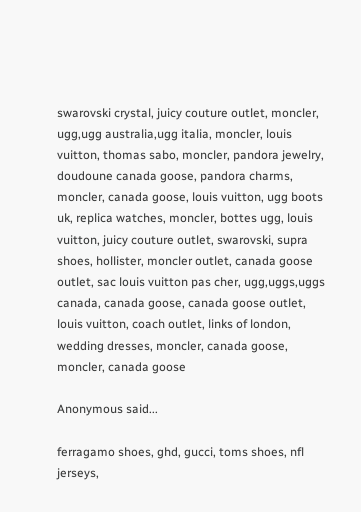swarovski crystal, juicy couture outlet, moncler, ugg,ugg australia,ugg italia, moncler, louis vuitton, thomas sabo, moncler, pandora jewelry, doudoune canada goose, pandora charms, moncler, canada goose, louis vuitton, ugg boots uk, replica watches, moncler, bottes ugg, louis vuitton, juicy couture outlet, swarovski, supra shoes, hollister, moncler outlet, canada goose outlet, sac louis vuitton pas cher, ugg,uggs,uggs canada, canada goose, canada goose outlet, louis vuitton, coach outlet, links of london, wedding dresses, moncler, canada goose, moncler, canada goose

Anonymous said...

ferragamo shoes, ghd, gucci, toms shoes, nfl jerseys,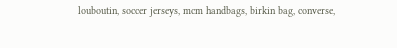louboutin, soccer jerseys, mcm handbags, birkin bag, converse,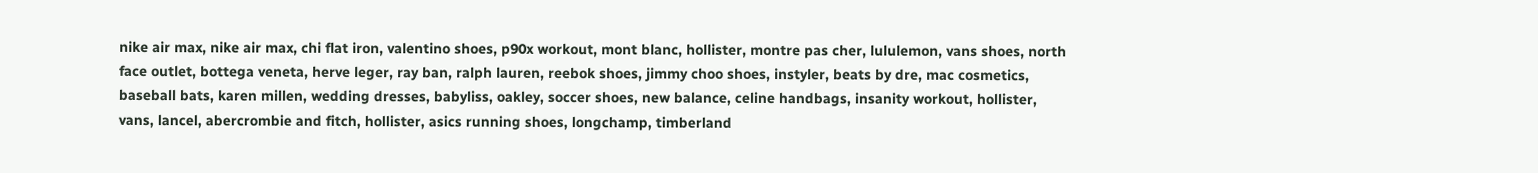nike air max, nike air max, chi flat iron, valentino shoes, p90x workout, mont blanc, hollister, montre pas cher, lululemon, vans shoes, north face outlet, bottega veneta, herve leger, ray ban, ralph lauren, reebok shoes, jimmy choo shoes, instyler, beats by dre, mac cosmetics, baseball bats, karen millen, wedding dresses, babyliss, oakley, soccer shoes, new balance, celine handbags, insanity workout, hollister, vans, lancel, abercrombie and fitch, hollister, asics running shoes, longchamp, timberland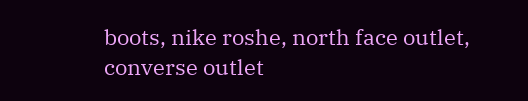boots, nike roshe, north face outlet, converse outlet